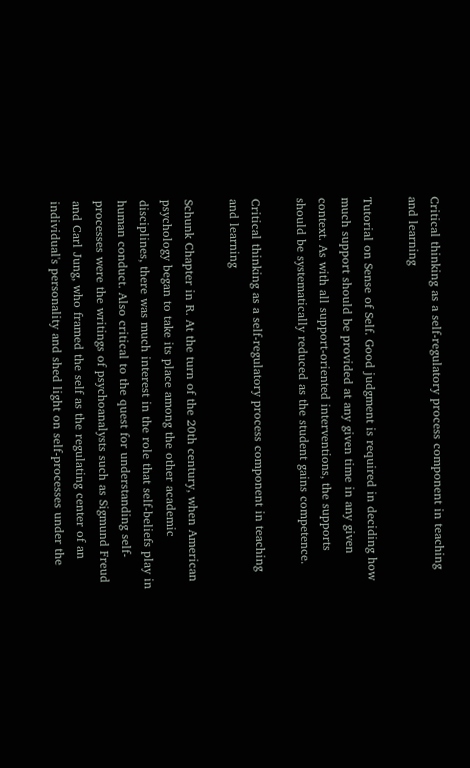Critical thinking as a self-regulatory process component in teaching and learning

Tutorial on Sense of Self. Good judgment is required in deciding how much support should be provided at any given time in any given context. As with all support-oriented interventions, the supports should be systematically reduced as the student gains competence.

Critical thinking as a self-regulatory process component in teaching and learning

Schunk Chapter in R. At the turn of the 20th century, when American psychology began to take its place among the other academic disciplines, there was much interest in the role that self-beliefs play in human conduct. Also critical to the quest for understanding self-processes were the writings of psychoanalysts such as Sigmund Freud and Carl Jung, who framed the self as the regulating center of an individual's personality and shed light on self-processes under the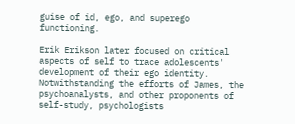guise of id, ego, and superego functioning.

Erik Erikson later focused on critical aspects of self to trace adolescents' development of their ego identity. Notwithstanding the efforts of James, the psychoanalysts, and other proponents of self-study, psychologists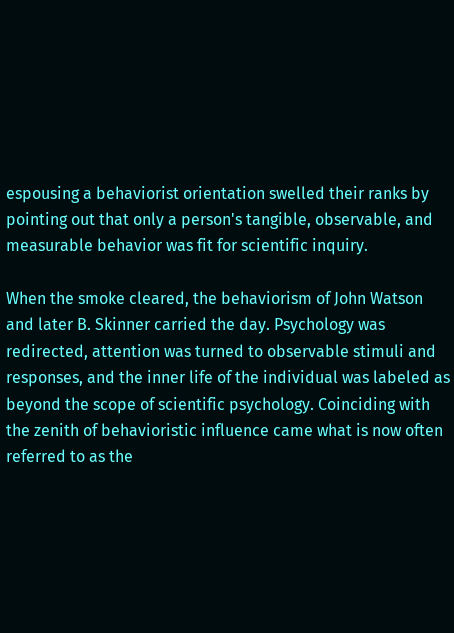espousing a behaviorist orientation swelled their ranks by pointing out that only a person's tangible, observable, and measurable behavior was fit for scientific inquiry.

When the smoke cleared, the behaviorism of John Watson and later B. Skinner carried the day. Psychology was redirected, attention was turned to observable stimuli and responses, and the inner life of the individual was labeled as beyond the scope of scientific psychology. Coinciding with the zenith of behavioristic influence came what is now often referred to as the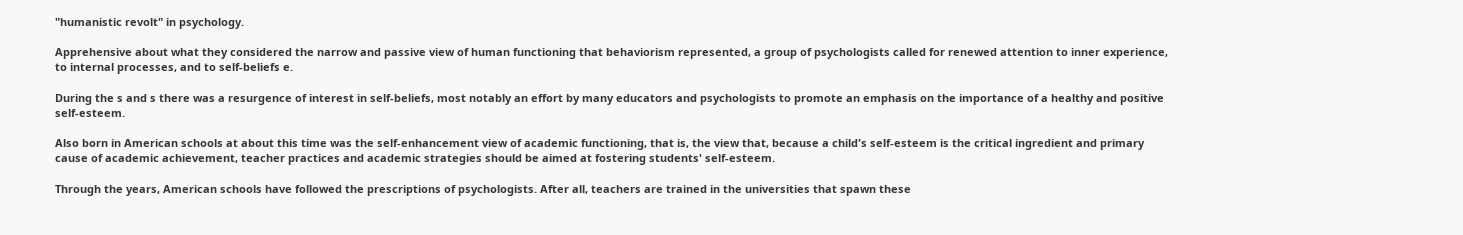"humanistic revolt" in psychology.

Apprehensive about what they considered the narrow and passive view of human functioning that behaviorism represented, a group of psychologists called for renewed attention to inner experience, to internal processes, and to self-beliefs e.

During the s and s there was a resurgence of interest in self-beliefs, most notably an effort by many educators and psychologists to promote an emphasis on the importance of a healthy and positive self-esteem.

Also born in American schools at about this time was the self-enhancement view of academic functioning, that is, the view that, because a child's self-esteem is the critical ingredient and primary cause of academic achievement, teacher practices and academic strategies should be aimed at fostering students' self-esteem.

Through the years, American schools have followed the prescriptions of psychologists. After all, teachers are trained in the universities that spawn these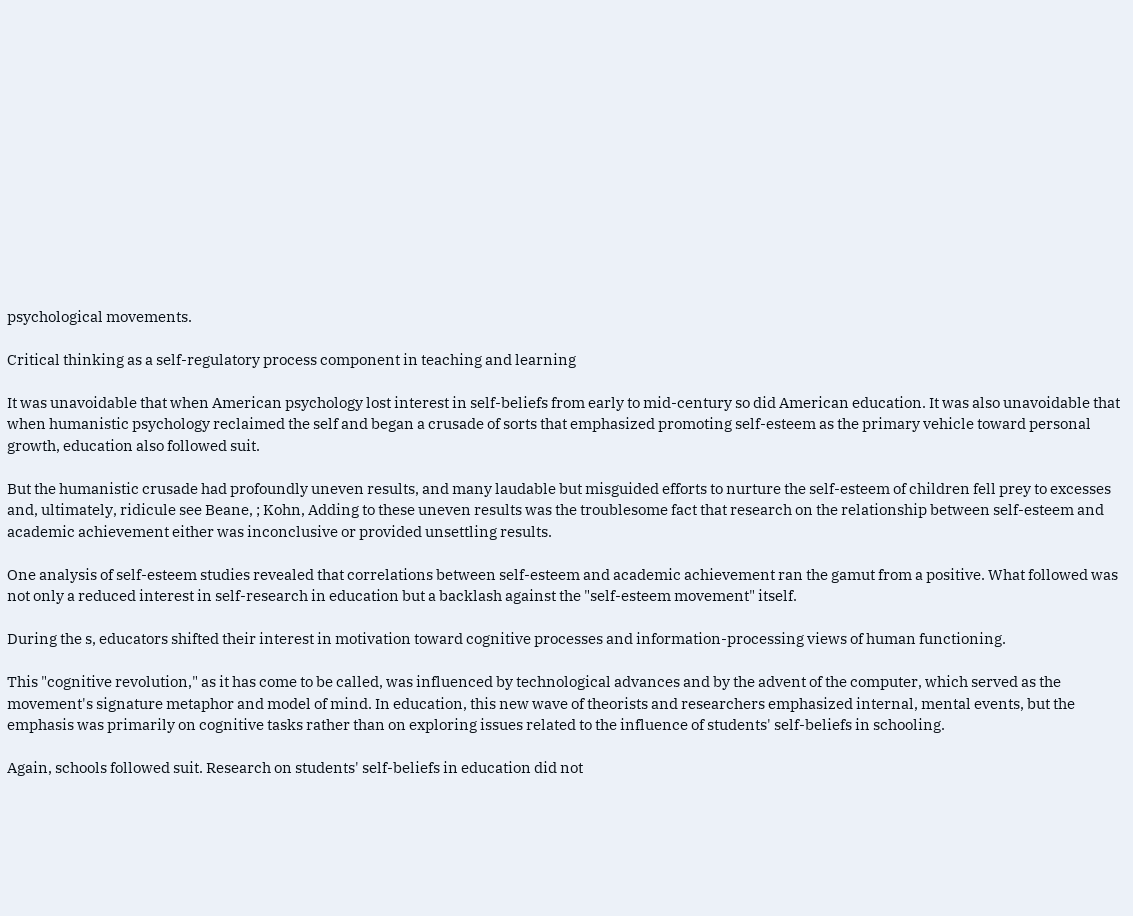psychological movements.

Critical thinking as a self-regulatory process component in teaching and learning

It was unavoidable that when American psychology lost interest in self-beliefs from early to mid-century so did American education. It was also unavoidable that when humanistic psychology reclaimed the self and began a crusade of sorts that emphasized promoting self-esteem as the primary vehicle toward personal growth, education also followed suit.

But the humanistic crusade had profoundly uneven results, and many laudable but misguided efforts to nurture the self-esteem of children fell prey to excesses and, ultimately, ridicule see Beane, ; Kohn, Adding to these uneven results was the troublesome fact that research on the relationship between self-esteem and academic achievement either was inconclusive or provided unsettling results.

One analysis of self-esteem studies revealed that correlations between self-esteem and academic achievement ran the gamut from a positive. What followed was not only a reduced interest in self-research in education but a backlash against the "self-esteem movement" itself.

During the s, educators shifted their interest in motivation toward cognitive processes and information-processing views of human functioning.

This "cognitive revolution," as it has come to be called, was influenced by technological advances and by the advent of the computer, which served as the movement's signature metaphor and model of mind. In education, this new wave of theorists and researchers emphasized internal, mental events, but the emphasis was primarily on cognitive tasks rather than on exploring issues related to the influence of students' self-beliefs in schooling.

Again, schools followed suit. Research on students' self-beliefs in education did not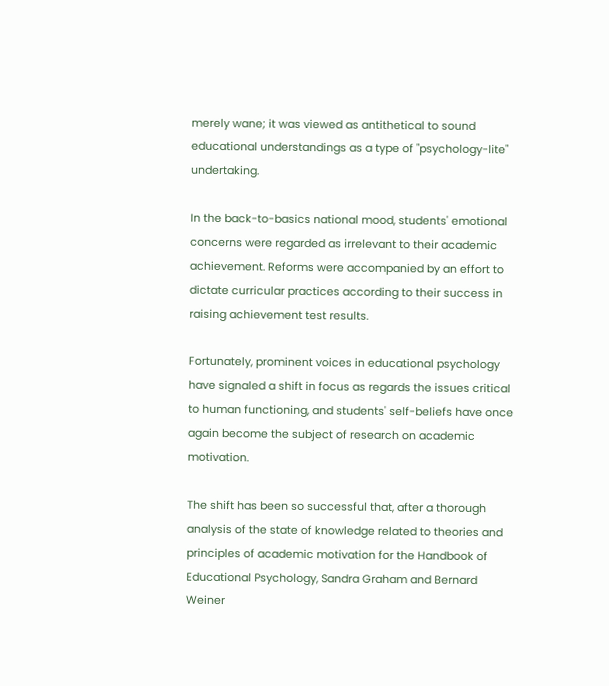merely wane; it was viewed as antithetical to sound educational understandings as a type of "psychology-lite" undertaking.

In the back-to-basics national mood, students' emotional concerns were regarded as irrelevant to their academic achievement. Reforms were accompanied by an effort to dictate curricular practices according to their success in raising achievement test results.

Fortunately, prominent voices in educational psychology have signaled a shift in focus as regards the issues critical to human functioning, and students' self-beliefs have once again become the subject of research on academic motivation.

The shift has been so successful that, after a thorough analysis of the state of knowledge related to theories and principles of academic motivation for the Handbook of Educational Psychology, Sandra Graham and Bernard Weiner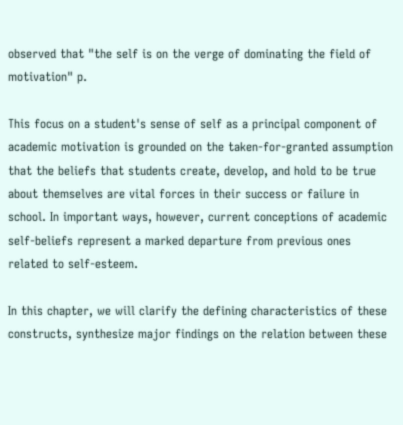observed that "the self is on the verge of dominating the field of motivation" p.

This focus on a student's sense of self as a principal component of academic motivation is grounded on the taken-for-granted assumption that the beliefs that students create, develop, and hold to be true about themselves are vital forces in their success or failure in school. In important ways, however, current conceptions of academic self-beliefs represent a marked departure from previous ones related to self-esteem.

In this chapter, we will clarify the defining characteristics of these constructs, synthesize major findings on the relation between these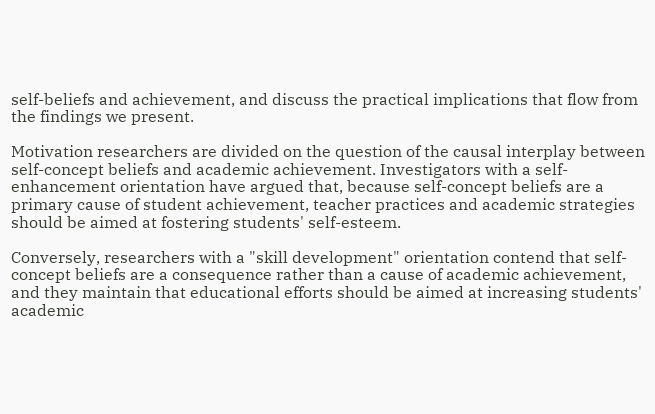self-beliefs and achievement, and discuss the practical implications that flow from the findings we present.

Motivation researchers are divided on the question of the causal interplay between self-concept beliefs and academic achievement. Investigators with a self-enhancement orientation have argued that, because self-concept beliefs are a primary cause of student achievement, teacher practices and academic strategies should be aimed at fostering students' self-esteem.

Conversely, researchers with a "skill development" orientation contend that self-concept beliefs are a consequence rather than a cause of academic achievement, and they maintain that educational efforts should be aimed at increasing students' academic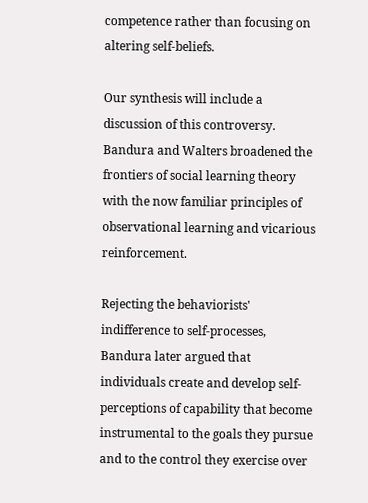competence rather than focusing on altering self-beliefs.

Our synthesis will include a discussion of this controversy. Bandura and Walters broadened the frontiers of social learning theory with the now familiar principles of observational learning and vicarious reinforcement.

Rejecting the behaviorists' indifference to self-processes, Bandura later argued that individuals create and develop self-perceptions of capability that become instrumental to the goals they pursue and to the control they exercise over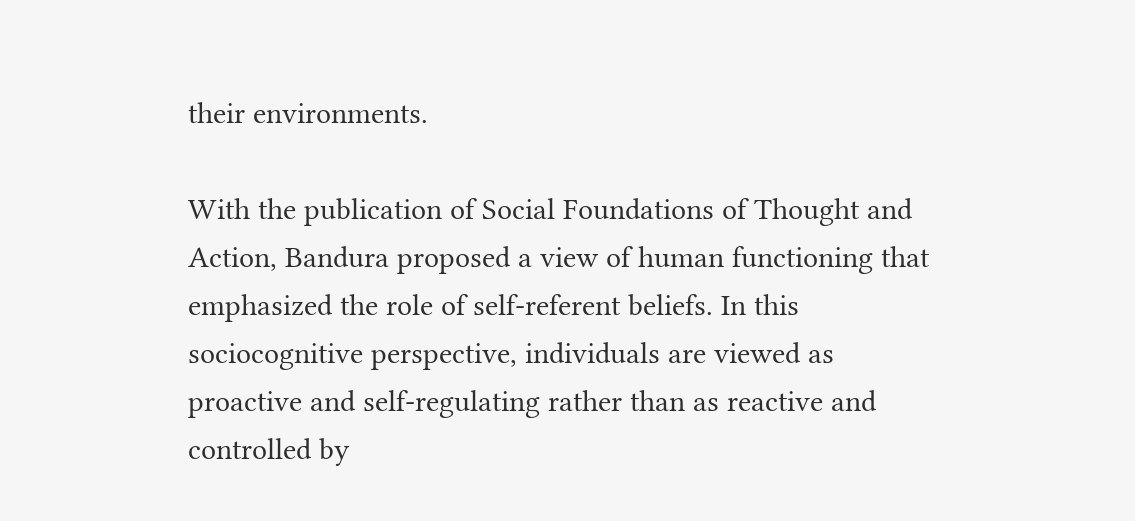their environments.

With the publication of Social Foundations of Thought and Action, Bandura proposed a view of human functioning that emphasized the role of self-referent beliefs. In this sociocognitive perspective, individuals are viewed as proactive and self-regulating rather than as reactive and controlled by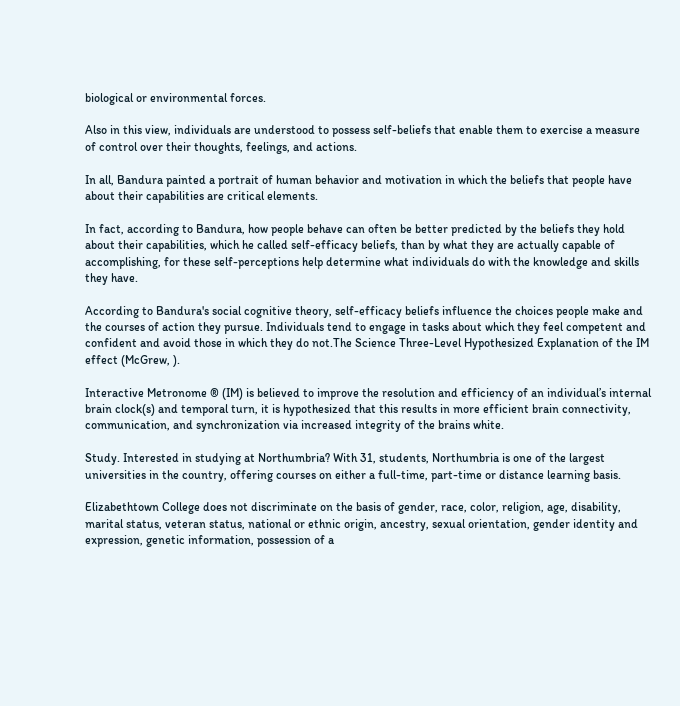biological or environmental forces.

Also in this view, individuals are understood to possess self-beliefs that enable them to exercise a measure of control over their thoughts, feelings, and actions.

In all, Bandura painted a portrait of human behavior and motivation in which the beliefs that people have about their capabilities are critical elements.

In fact, according to Bandura, how people behave can often be better predicted by the beliefs they hold about their capabilities, which he called self-efficacy beliefs, than by what they are actually capable of accomplishing, for these self-perceptions help determine what individuals do with the knowledge and skills they have.

According to Bandura's social cognitive theory, self-efficacy beliefs influence the choices people make and the courses of action they pursue. Individuals tend to engage in tasks about which they feel competent and confident and avoid those in which they do not.The Science Three-Level Hypothesized Explanation of the IM effect (McGrew, ).

Interactive Metronome ® (IM) is believed to improve the resolution and efficiency of an individual’s internal brain clock(s) and temporal turn, it is hypothesized that this results in more efficient brain connectivity, communication, and synchronization via increased integrity of the brains white.

Study. Interested in studying at Northumbria? With 31, students, Northumbria is one of the largest universities in the country, offering courses on either a full-time, part-time or distance learning basis.

Elizabethtown College does not discriminate on the basis of gender, race, color, religion, age, disability, marital status, veteran status, national or ethnic origin, ancestry, sexual orientation, gender identity and expression, genetic information, possession of a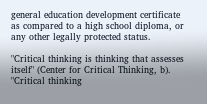general education development certificate as compared to a high school diploma, or any other legally protected status.

"Critical thinking is thinking that assesses itself" (Center for Critical Thinking, b). "Critical thinking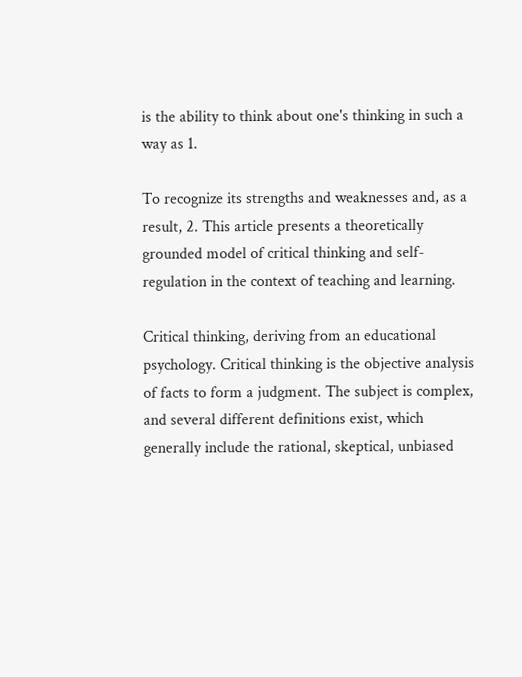is the ability to think about one's thinking in such a way as 1.

To recognize its strengths and weaknesses and, as a result, 2. This article presents a theoretically grounded model of critical thinking and self-regulation in the context of teaching and learning.

Critical thinking, deriving from an educational psychology. Critical thinking is the objective analysis of facts to form a judgment. The subject is complex, and several different definitions exist, which generally include the rational, skeptical, unbiased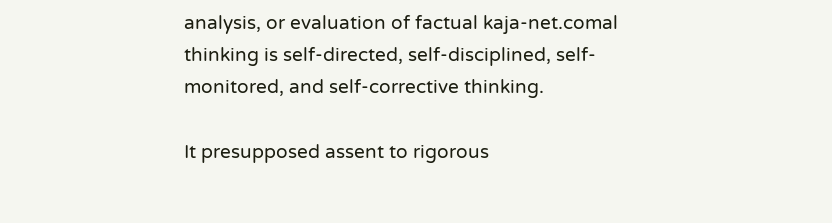analysis, or evaluation of factual kaja-net.comal thinking is self-directed, self-disciplined, self-monitored, and self-corrective thinking.

It presupposed assent to rigorous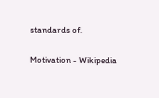standards of.

Motivation - Wikipedia